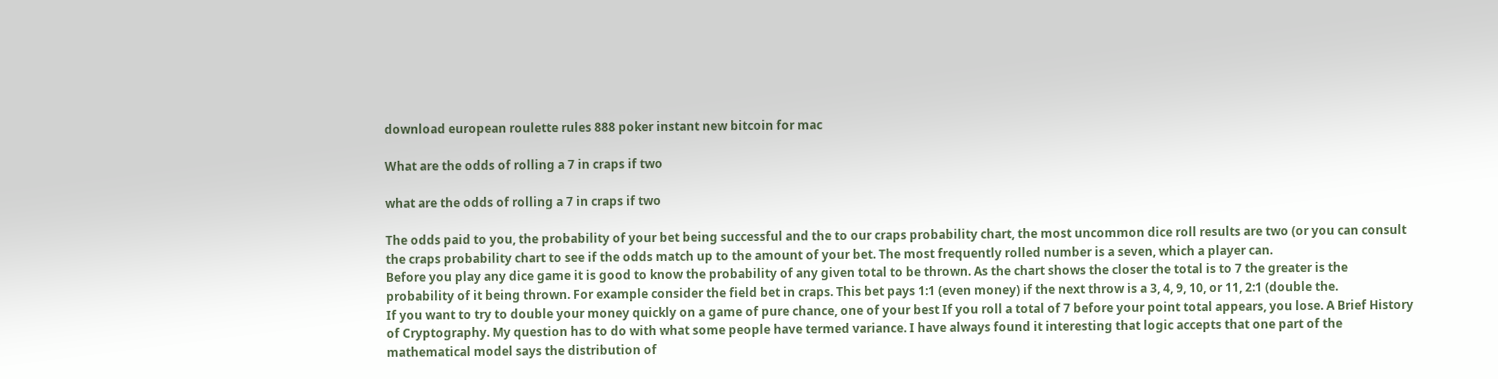download european roulette rules 888 poker instant new bitcoin for mac

What are the odds of rolling a 7 in craps if two

what are the odds of rolling a 7 in craps if two

The odds paid to you, the probability of your bet being successful and the to our craps probability chart, the most uncommon dice roll results are two (or you can consult the craps probability chart to see if the odds match up to the amount of your bet. The most frequently rolled number is a seven, which a player can.
Before you play any dice game it is good to know the probability of any given total to be thrown. As the chart shows the closer the total is to 7 the greater is the probability of it being thrown. For example consider the field bet in craps. This bet pays 1:1 (even money) if the next throw is a 3, 4, 9, 10, or 11, 2:1 (double the.
If you want to try to double your money quickly on a game of pure chance, one of your best If you roll a total of 7 before your point total appears, you lose. A Brief History of Cryptography. My question has to do with what some people have termed variance. I have always found it interesting that logic accepts that one part of the mathematical model says the distribution of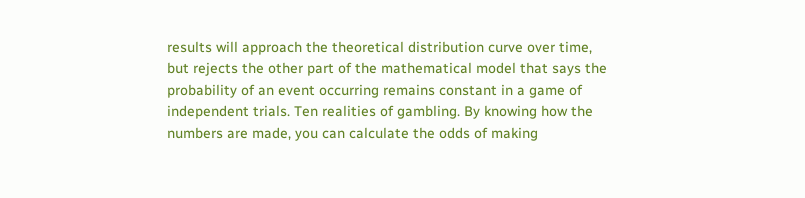results will approach the theoretical distribution curve over time, but rejects the other part of the mathematical model that says the probability of an event occurring remains constant in a game of independent trials. Ten realities of gambling. By knowing how the numbers are made, you can calculate the odds of making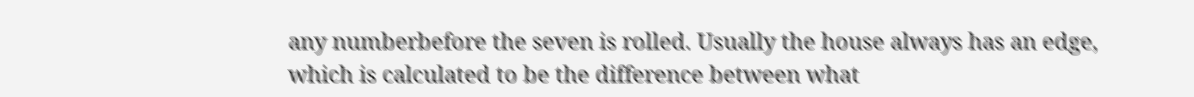any numberbefore the seven is rolled. Usually the house always has an edge, which is calculated to be the difference between what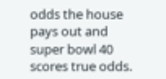odds the house pays out and super bowl 40 scores true odds.